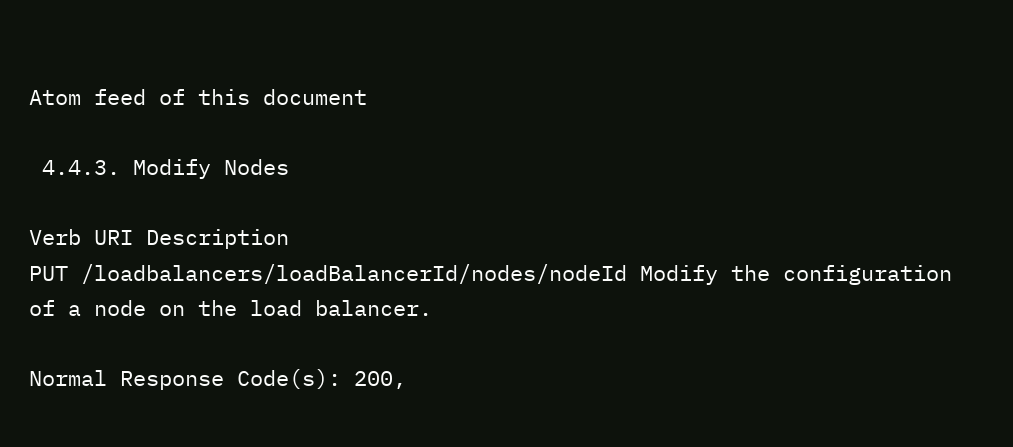Atom feed of this document

 4.4.3. Modify Nodes

Verb URI Description
PUT /loadbalancers/loadBalancerId/nodes/nodeId Modify the configuration of a node on the load balancer.

Normal Response Code(s): 200,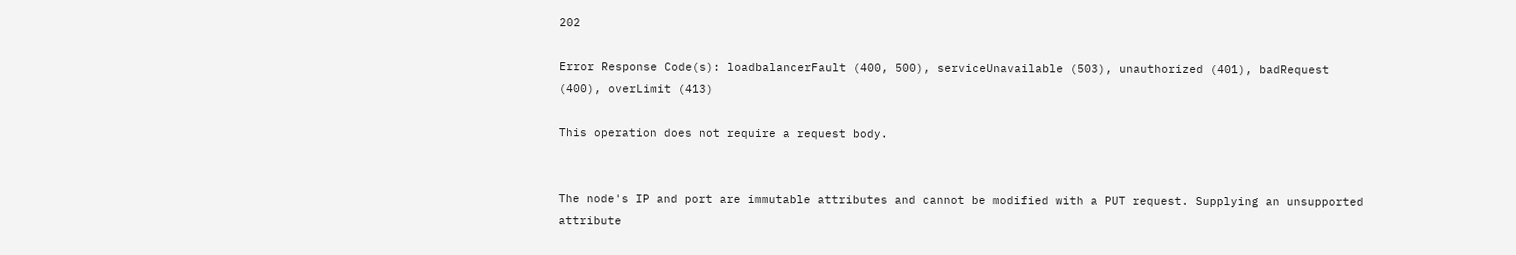202

Error Response Code(s): loadbalancerFault (400, 500), serviceUnavailable (503), unauthorized (401), badRequest (400), overLimit (413)

This operation does not require a request body.


The node's IP and port are immutable attributes and cannot be modified with a PUT request. Supplying an unsupported attribute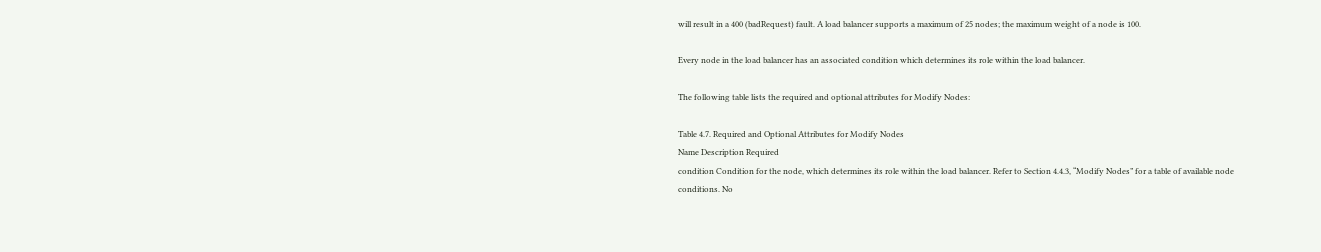will result in a 400 (badRequest) fault. A load balancer supports a maximum of 25 nodes; the maximum weight of a node is 100.

Every node in the load balancer has an associated condition which determines its role within the load balancer.

The following table lists the required and optional attributes for Modify Nodes:

Table 4.7. Required and Optional Attributes for Modify Nodes
Name Description Required
condition Condition for the node, which determines its role within the load balancer. Refer to Section 4.4.3, “Modify Nodes” for a table of available node conditions. No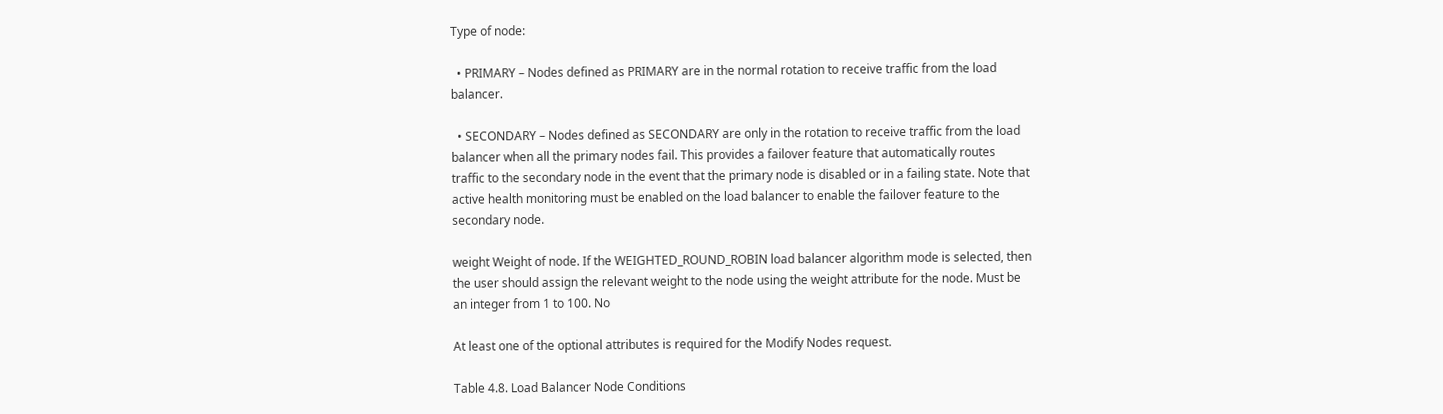Type of node:

  • PRIMARY – Nodes defined as PRIMARY are in the normal rotation to receive traffic from the load balancer.

  • SECONDARY – Nodes defined as SECONDARY are only in the rotation to receive traffic from the load balancer when all the primary nodes fail. This provides a failover feature that automatically routes traffic to the secondary node in the event that the primary node is disabled or in a failing state. Note that active health monitoring must be enabled on the load balancer to enable the failover feature to the secondary node.

weight Weight of node. If the WEIGHTED_ROUND_ROBIN load balancer algorithm mode is selected, then the user should assign the relevant weight to the node using the weight attribute for the node. Must be an integer from 1 to 100. No

At least one of the optional attributes is required for the Modify Nodes request.

Table 4.8. Load Balancer Node Conditions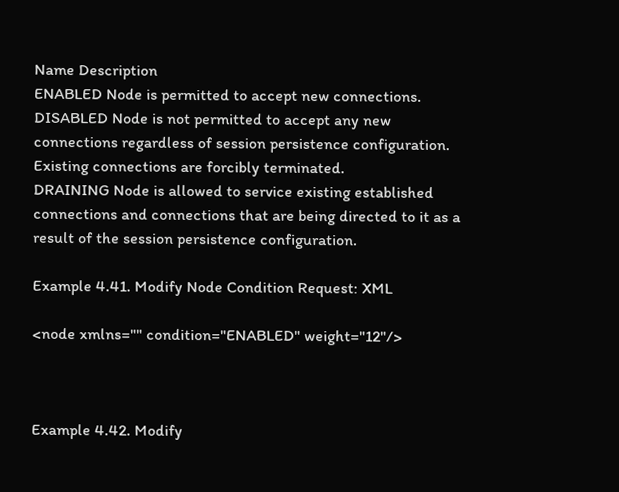Name Description
ENABLED Node is permitted to accept new connections.
DISABLED Node is not permitted to accept any new connections regardless of session persistence configuration. Existing connections are forcibly terminated.
DRAINING Node is allowed to service existing established connections and connections that are being directed to it as a result of the session persistence configuration.

Example 4.41. Modify Node Condition Request: XML

<node xmlns="" condition="ENABLED" weight="12"/>



Example 4.42. Modify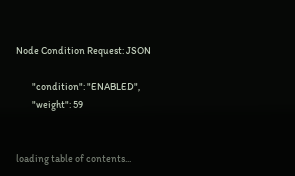Node Condition Request: JSON

        "condition": "ENABLED",
        "weight": 59


loading table of contents...